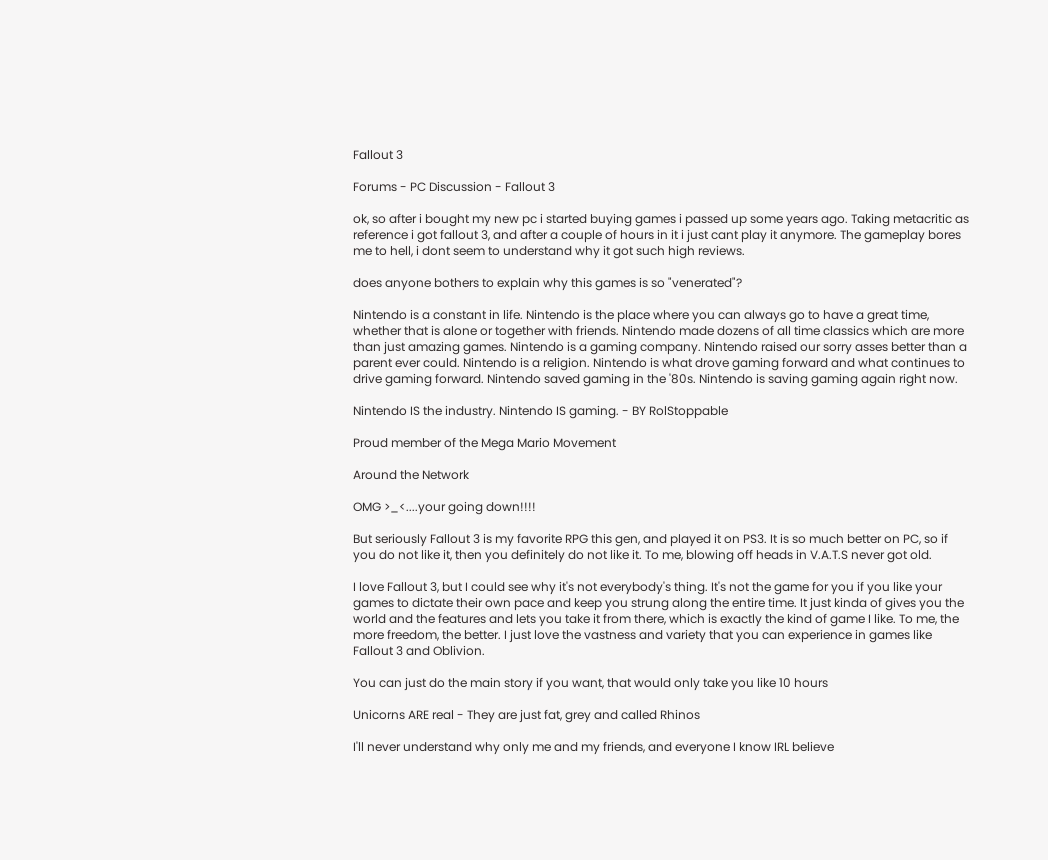Fallout 3

Forums - PC Discussion - Fallout 3

ok, so after i bought my new pc i started buying games i passed up some years ago. Taking metacritic as reference i got fallout 3, and after a couple of hours in it i just cant play it anymore. The gameplay bores me to hell, i dont seem to understand why it got such high reviews.

does anyone bothers to explain why this games is so "venerated"?

Nintendo is a constant in life. Nintendo is the place where you can always go to have a great time, whether that is alone or together with friends. Nintendo made dozens of all time classics which are more than just amazing games. Nintendo is a gaming company. Nintendo raised our sorry asses better than a parent ever could. Nintendo is a religion. Nintendo is what drove gaming forward and what continues to drive gaming forward. Nintendo saved gaming in the '80s. Nintendo is saving gaming again right now.

Nintendo IS the industry. Nintendo IS gaming. - BY RolStoppable

Proud member of the Mega Mario Movement

Around the Network

OMG >_<....your going down!!!!

But seriously Fallout 3 is my favorite RPG this gen, and played it on PS3. It is so much better on PC, so if you do not like it, then you definitely do not like it. To me, blowing off heads in V.A.T.S never got old.

I love Fallout 3, but I could see why it's not everybody's thing. It's not the game for you if you like your games to dictate their own pace and keep you strung along the entire time. It just kinda of gives you the world and the features and lets you take it from there, which is exactly the kind of game I like. To me, the more freedom, the better. I just love the vastness and variety that you can experience in games like Fallout 3 and Oblivion.

You can just do the main story if you want, that would only take you like 10 hours

Unicorns ARE real - They are just fat, grey and called Rhinos

I'll never understand why only me and my friends, and everyone I know IRL believe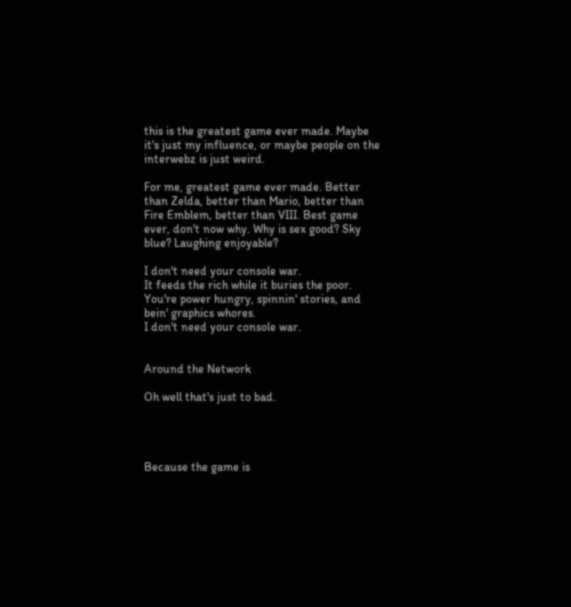this is the greatest game ever made. Maybe it's just my influence, or maybe people on the interwebz is just weird.

For me, greatest game ever made. Better than Zelda, better than Mario, better than Fire Emblem, better than VIII. Best game ever, don't now why. Why is sex good? Sky blue? Laughing enjoyable?

I don't need your console war.
It feeds the rich while it buries the poor.
You're power hungry, spinnin' stories, and bein' graphics whores.
I don't need your console war.


Around the Network

Oh well that's just to bad.




Because the game is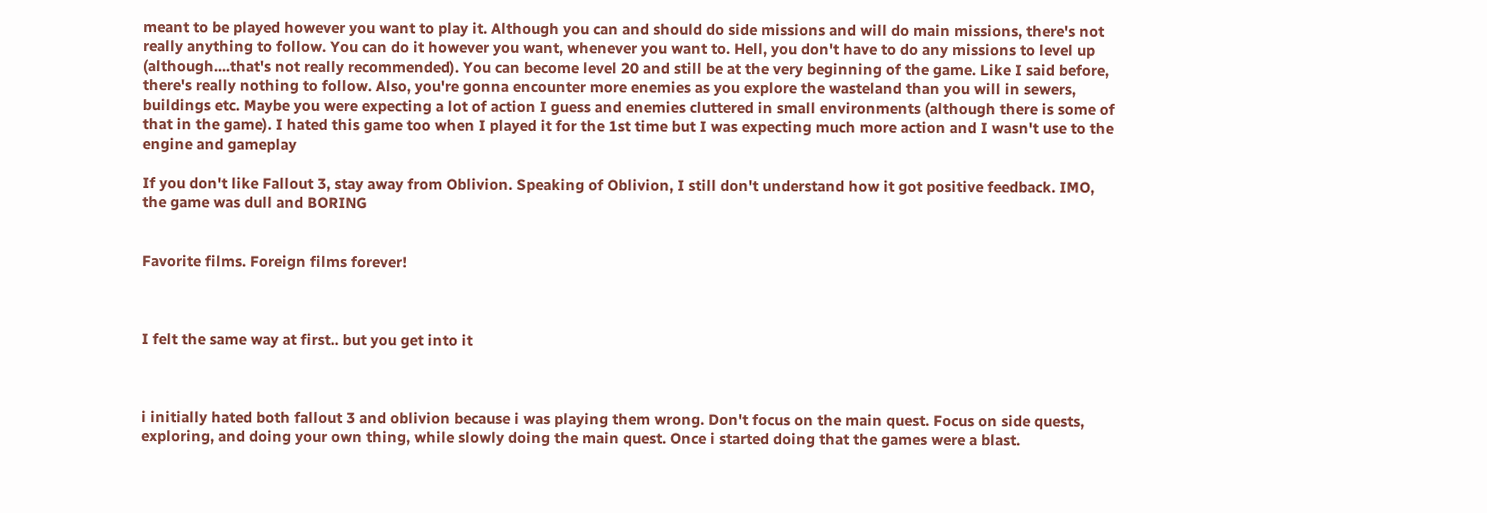meant to be played however you want to play it. Although you can and should do side missions and will do main missions, there's not really anything to follow. You can do it however you want, whenever you want to. Hell, you don't have to do any missions to level up (although....that's not really recommended). You can become level 20 and still be at the very beginning of the game. Like I said before, there's really nothing to follow. Also, you're gonna encounter more enemies as you explore the wasteland than you will in sewers, buildings etc. Maybe you were expecting a lot of action I guess and enemies cluttered in small environments (although there is some of that in the game). I hated this game too when I played it for the 1st time but I was expecting much more action and I wasn't use to the engine and gameplay

If you don't like Fallout 3, stay away from Oblivion. Speaking of Oblivion, I still don't understand how it got positive feedback. IMO, the game was dull and BORING


Favorite films. Foreign films forever!



I felt the same way at first.. but you get into it



i initially hated both fallout 3 and oblivion because i was playing them wrong. Don't focus on the main quest. Focus on side quests, exploring, and doing your own thing, while slowly doing the main quest. Once i started doing that the games were a blast.